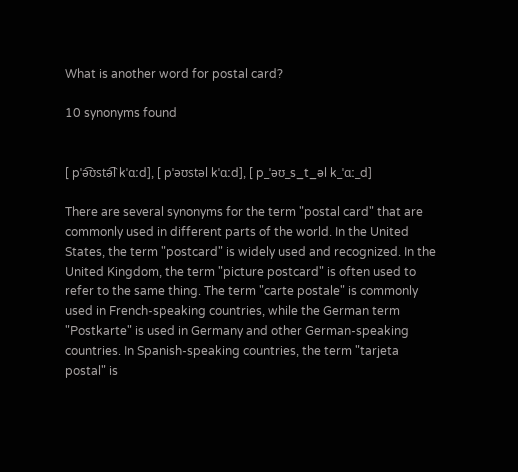What is another word for postal card?

10 synonyms found


[ pˈə͡ʊstə͡l kˈɑːd], [ pˈəʊstəl kˈɑːd], [ p_ˈəʊ_s_t_əl k_ˈɑː_d]

There are several synonyms for the term "postal card" that are commonly used in different parts of the world. In the United States, the term "postcard" is widely used and recognized. In the United Kingdom, the term "picture postcard" is often used to refer to the same thing. The term "carte postale" is commonly used in French-speaking countries, while the German term "Postkarte" is used in Germany and other German-speaking countries. In Spanish-speaking countries, the term "tarjeta postal" is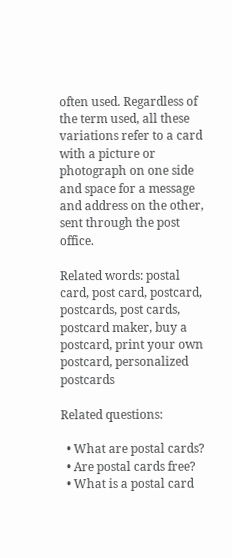often used. Regardless of the term used, all these variations refer to a card with a picture or photograph on one side and space for a message and address on the other, sent through the post office.

Related words: postal card, post card, postcard, postcards, post cards, postcard maker, buy a postcard, print your own postcard, personalized postcards

Related questions:

  • What are postal cards?
  • Are postal cards free?
  • What is a postal card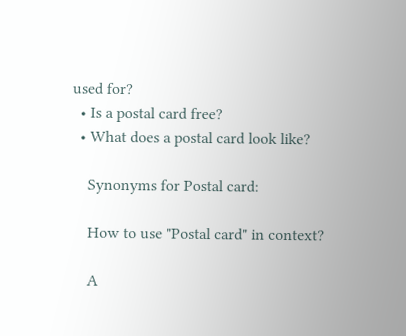used for?
  • Is a postal card free?
  • What does a postal card look like?

    Synonyms for Postal card:

    How to use "Postal card" in context?

    A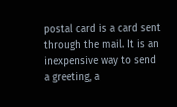postal card is a card sent through the mail. It is an inexpensive way to send a greeting, a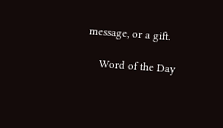message, or a gift.

    Word of the Day